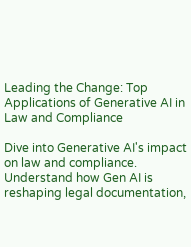Leading the Change: Top Applications of Generative AI in Law and Compliance

Dive into Generative AI's impact on law and compliance. Understand how Gen AI is reshaping legal documentation,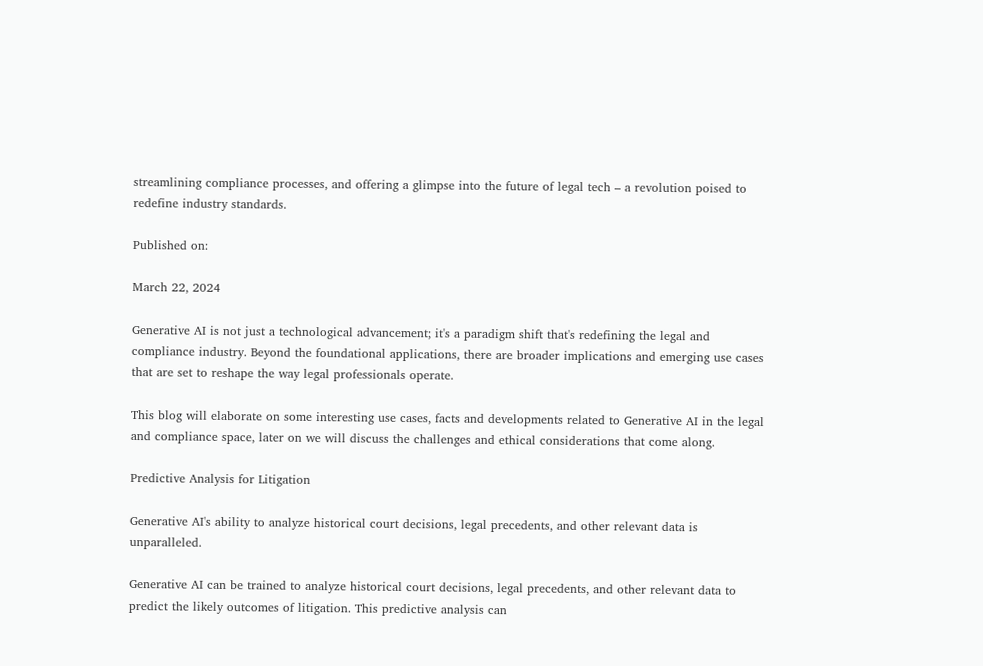streamlining compliance processes, and offering a glimpse into the future of legal tech – a revolution poised to redefine industry standards.

Published on:

March 22, 2024

Generative AI is not just a technological advancement; it's a paradigm shift that's redefining the legal and compliance industry. Beyond the foundational applications, there are broader implications and emerging use cases that are set to reshape the way legal professionals operate.

This blog will elaborate on some interesting use cases, facts and developments related to Generative AI in the legal and compliance space, later on we will discuss the challenges and ethical considerations that come along.

Predictive Analysis for Litigation

Generative AI's ability to analyze historical court decisions, legal precedents, and other relevant data is unparalleled.

Generative AI can be trained to analyze historical court decisions, legal precedents, and other relevant data to predict the likely outcomes of litigation. This predictive analysis can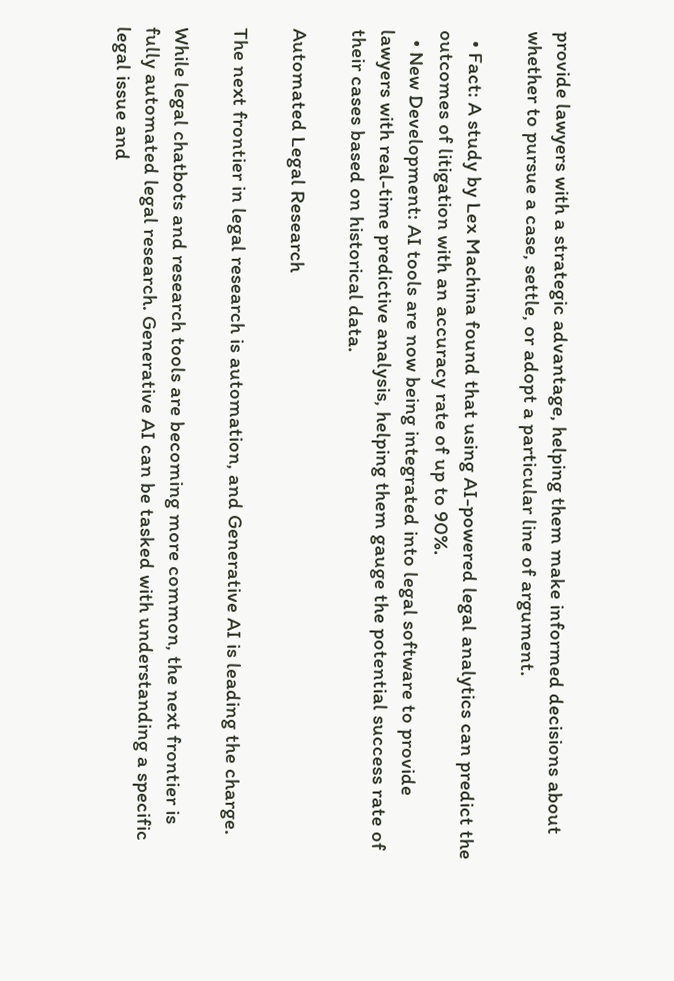provide lawyers with a strategic advantage, helping them make informed decisions about whether to pursue a case, settle, or adopt a particular line of argument.

  • Fact: A study by Lex Machina found that using AI-powered legal analytics can predict the outcomes of litigation with an accuracy rate of up to 90%.
  • New Development: AI tools are now being integrated into legal software to provide lawyers with real-time predictive analysis, helping them gauge the potential success rate of their cases based on historical data.

Automated Legal Research

The next frontier in legal research is automation, and Generative AI is leading the charge.

While legal chatbots and research tools are becoming more common, the next frontier is fully automated legal research. Generative AI can be tasked with understanding a specific legal issue and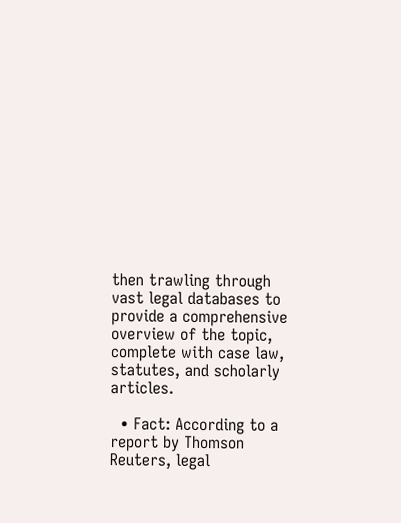then trawling through vast legal databases to provide a comprehensive overview of the topic, complete with case law, statutes, and scholarly articles.

  • Fact: According to a report by Thomson Reuters, legal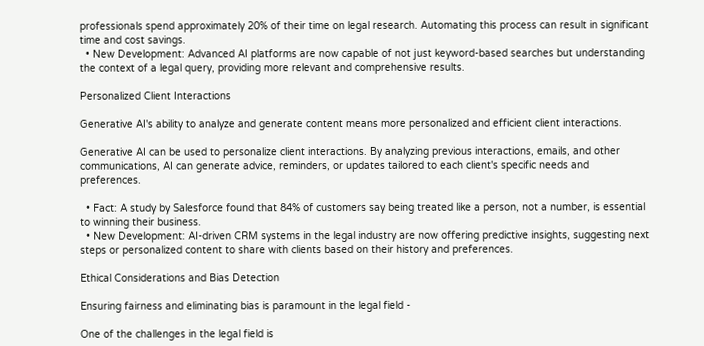professionals spend approximately 20% of their time on legal research. Automating this process can result in significant time and cost savings.
  • New Development: Advanced AI platforms are now capable of not just keyword-based searches but understanding the context of a legal query, providing more relevant and comprehensive results.

Personalized Client Interactions

Generative AI's ability to analyze and generate content means more personalized and efficient client interactions.

Generative AI can be used to personalize client interactions. By analyzing previous interactions, emails, and other communications, AI can generate advice, reminders, or updates tailored to each client's specific needs and preferences.

  • Fact: A study by Salesforce found that 84% of customers say being treated like a person, not a number, is essential to winning their business.
  • New Development: AI-driven CRM systems in the legal industry are now offering predictive insights, suggesting next steps or personalized content to share with clients based on their history and preferences.

Ethical Considerations and Bias Detection

Ensuring fairness and eliminating bias is paramount in the legal field -

One of the challenges in the legal field is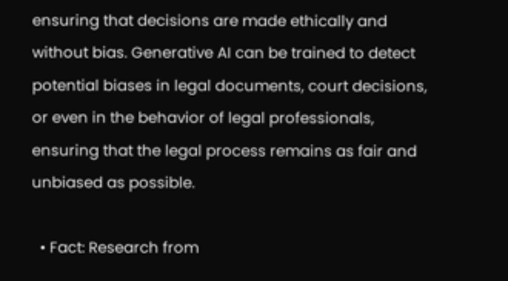ensuring that decisions are made ethically and without bias. Generative AI can be trained to detect potential biases in legal documents, court decisions, or even in the behavior of legal professionals, ensuring that the legal process remains as fair and unbiased as possible.

  • Fact: Research from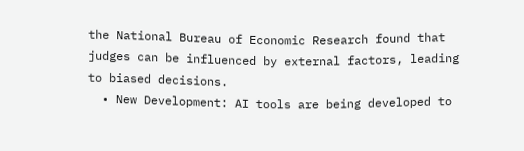the National Bureau of Economic Research found that judges can be influenced by external factors, leading to biased decisions.
  • New Development: AI tools are being developed to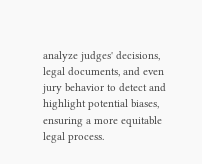analyze judges' decisions, legal documents, and even jury behavior to detect and highlight potential biases, ensuring a more equitable legal process.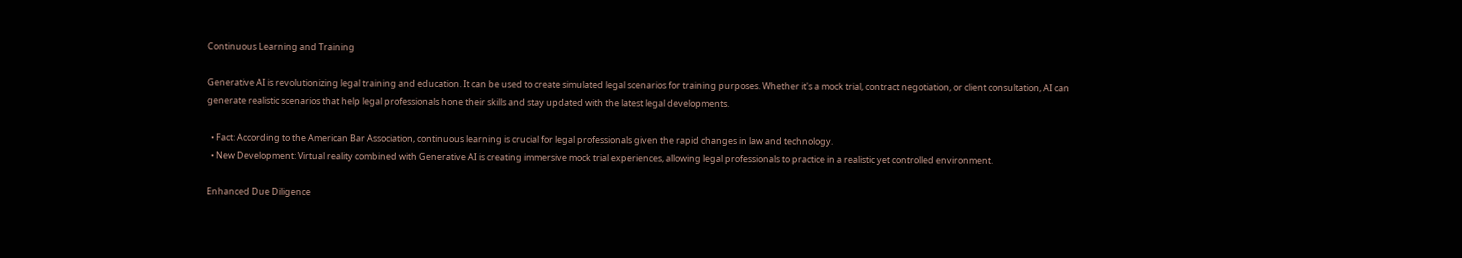Continuous Learning and Training

Generative AI is revolutionizing legal training and education. It can be used to create simulated legal scenarios for training purposes. Whether it's a mock trial, contract negotiation, or client consultation, AI can generate realistic scenarios that help legal professionals hone their skills and stay updated with the latest legal developments.

  • Fact: According to the American Bar Association, continuous learning is crucial for legal professionals given the rapid changes in law and technology.
  • New Development: Virtual reality combined with Generative AI is creating immersive mock trial experiences, allowing legal professionals to practice in a realistic yet controlled environment.

Enhanced Due Diligence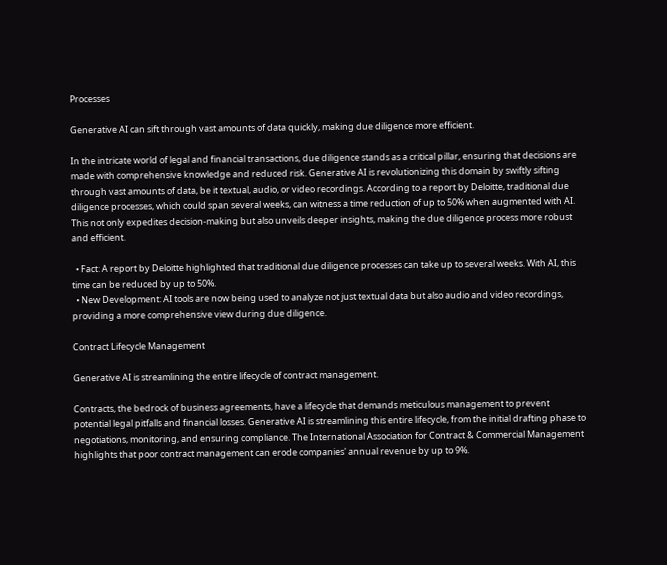Processes

Generative AI can sift through vast amounts of data quickly, making due diligence more efficient.

In the intricate world of legal and financial transactions, due diligence stands as a critical pillar, ensuring that decisions are made with comprehensive knowledge and reduced risk. Generative AI is revolutionizing this domain by swiftly sifting through vast amounts of data, be it textual, audio, or video recordings. According to a report by Deloitte, traditional due diligence processes, which could span several weeks, can witness a time reduction of up to 50% when augmented with AI. This not only expedites decision-making but also unveils deeper insights, making the due diligence process more robust and efficient.

  • Fact: A report by Deloitte highlighted that traditional due diligence processes can take up to several weeks. With AI, this time can be reduced by up to 50%.
  • New Development: AI tools are now being used to analyze not just textual data but also audio and video recordings, providing a more comprehensive view during due diligence.

Contract Lifecycle Management

Generative AI is streamlining the entire lifecycle of contract management.

Contracts, the bedrock of business agreements, have a lifecycle that demands meticulous management to prevent potential legal pitfalls and financial losses. Generative AI is streamlining this entire lifecycle, from the initial drafting phase to negotiations, monitoring, and ensuring compliance. The International Association for Contract & Commercial Management highlights that poor contract management can erode companies' annual revenue by up to 9%.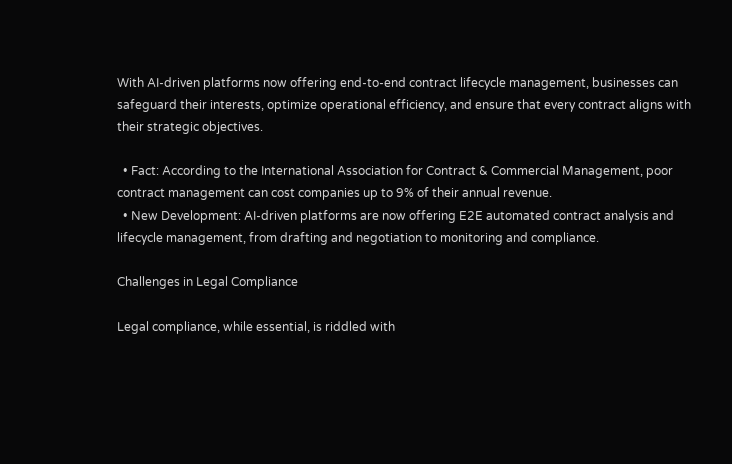With AI-driven platforms now offering end-to-end contract lifecycle management, businesses can safeguard their interests, optimize operational efficiency, and ensure that every contract aligns with their strategic objectives.

  • Fact: According to the International Association for Contract & Commercial Management, poor contract management can cost companies up to 9% of their annual revenue.
  • New Development: AI-driven platforms are now offering E2E automated contract analysis and lifecycle management, from drafting and negotiation to monitoring and compliance.

Challenges in Legal Compliance

Legal compliance, while essential, is riddled with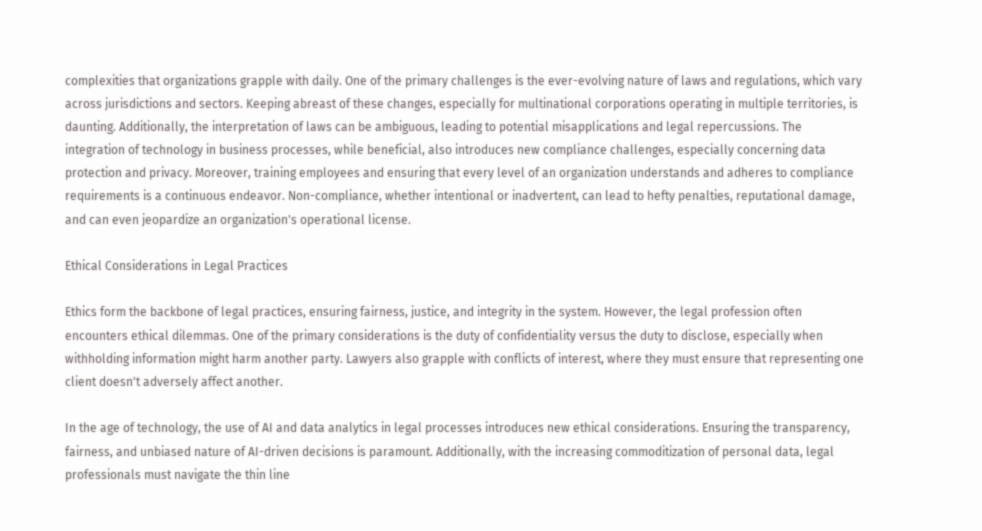complexities that organizations grapple with daily. One of the primary challenges is the ever-evolving nature of laws and regulations, which vary across jurisdictions and sectors. Keeping abreast of these changes, especially for multinational corporations operating in multiple territories, is daunting. Additionally, the interpretation of laws can be ambiguous, leading to potential misapplications and legal repercussions. The integration of technology in business processes, while beneficial, also introduces new compliance challenges, especially concerning data protection and privacy. Moreover, training employees and ensuring that every level of an organization understands and adheres to compliance requirements is a continuous endeavor. Non-compliance, whether intentional or inadvertent, can lead to hefty penalties, reputational damage, and can even jeopardize an organization's operational license.

Ethical Considerations in Legal Practices

Ethics form the backbone of legal practices, ensuring fairness, justice, and integrity in the system. However, the legal profession often encounters ethical dilemmas. One of the primary considerations is the duty of confidentiality versus the duty to disclose, especially when withholding information might harm another party. Lawyers also grapple with conflicts of interest, where they must ensure that representing one client doesn't adversely affect another.

In the age of technology, the use of AI and data analytics in legal processes introduces new ethical considerations. Ensuring the transparency, fairness, and unbiased nature of AI-driven decisions is paramount. Additionally, with the increasing commoditization of personal data, legal professionals must navigate the thin line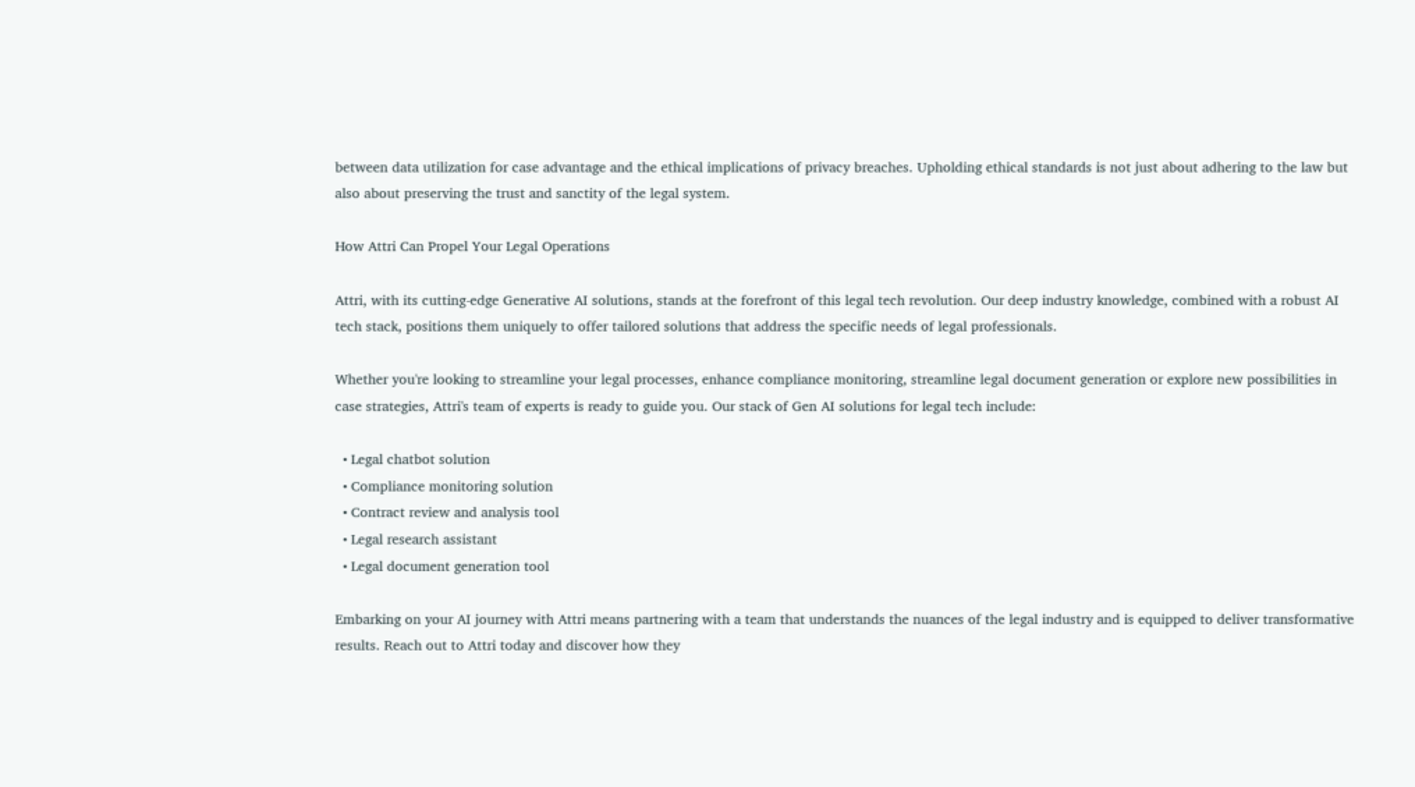between data utilization for case advantage and the ethical implications of privacy breaches. Upholding ethical standards is not just about adhering to the law but also about preserving the trust and sanctity of the legal system.

How Attri Can Propel Your Legal Operations

Attri, with its cutting-edge Generative AI solutions, stands at the forefront of this legal tech revolution. Our deep industry knowledge, combined with a robust AI tech stack, positions them uniquely to offer tailored solutions that address the specific needs of legal professionals.

Whether you're looking to streamline your legal processes, enhance compliance monitoring, streamline legal document generation or explore new possibilities in case strategies, Attri's team of experts is ready to guide you. Our stack of Gen AI solutions for legal tech include:

  • Legal chatbot solution
  • Compliance monitoring solution
  • Contract review and analysis tool
  • Legal research assistant
  • Legal document generation tool

Embarking on your AI journey with Attri means partnering with a team that understands the nuances of the legal industry and is equipped to deliver transformative results. Reach out to Attri today and discover how they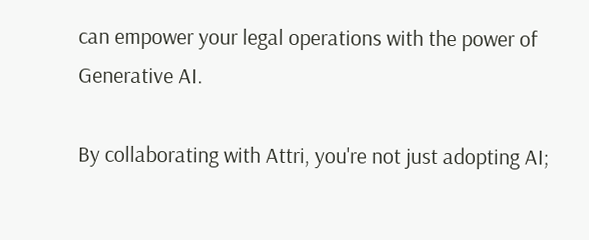can empower your legal operations with the power of Generative AI.

By collaborating with Attri, you're not just adopting AI;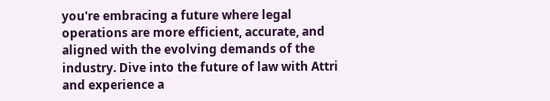you're embracing a future where legal operations are more efficient, accurate, and aligned with the evolving demands of the industry. Dive into the future of law with Attri and experience a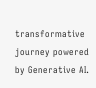transformative journey powered by Generative AI.